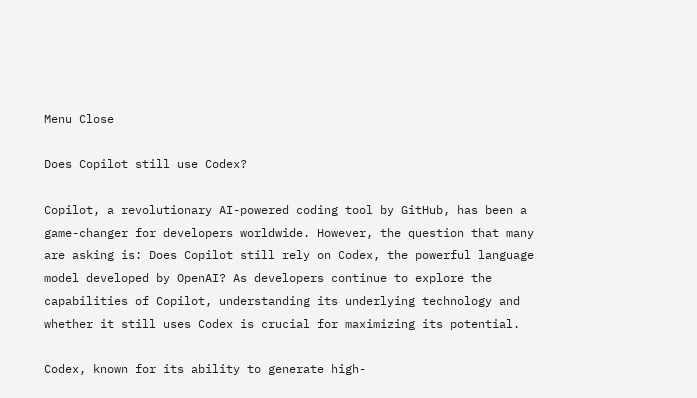Menu Close

Does Copilot still use Codex?

Copilot, a revolutionary AI-powered coding tool by GitHub, has been a game-changer for developers worldwide. However, the question that many are asking is: Does Copilot still rely on Codex, the powerful language model developed by OpenAI? As developers continue to explore the capabilities of Copilot, understanding its underlying technology and whether it still uses Codex is crucial for maximizing its potential.

Codex, known for its ability to generate high-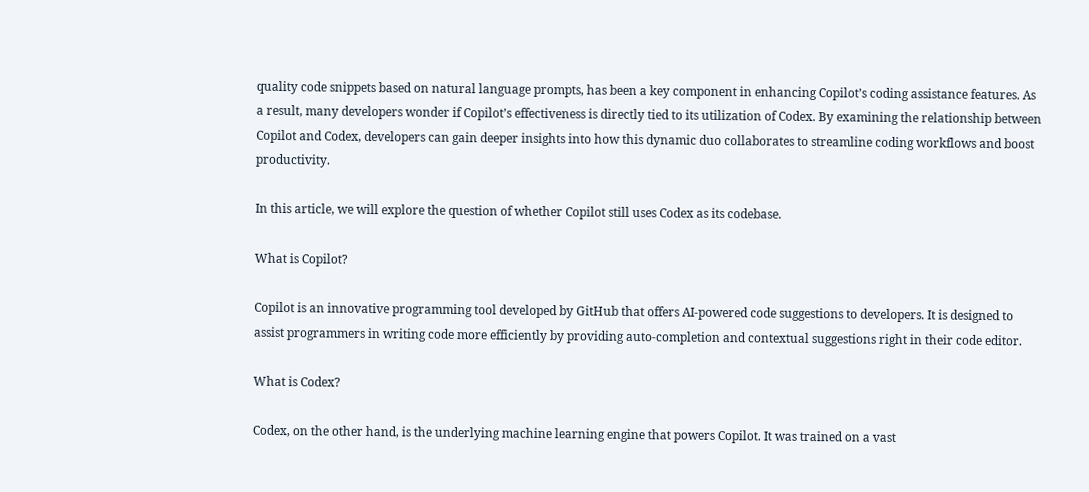quality code snippets based on natural language prompts, has been a key component in enhancing Copilot’s coding assistance features. As a result, many developers wonder if Copilot’s effectiveness is directly tied to its utilization of Codex. By examining the relationship between Copilot and Codex, developers can gain deeper insights into how this dynamic duo collaborates to streamline coding workflows and boost productivity.

In this article, we will explore the question of whether Copilot still uses Codex as its codebase.

What is Copilot?

Copilot is an innovative programming tool developed by GitHub that offers AI-powered code suggestions to developers. It is designed to assist programmers in writing code more efficiently by providing auto-completion and contextual suggestions right in their code editor.

What is Codex?

Codex, on the other hand, is the underlying machine learning engine that powers Copilot. It was trained on a vast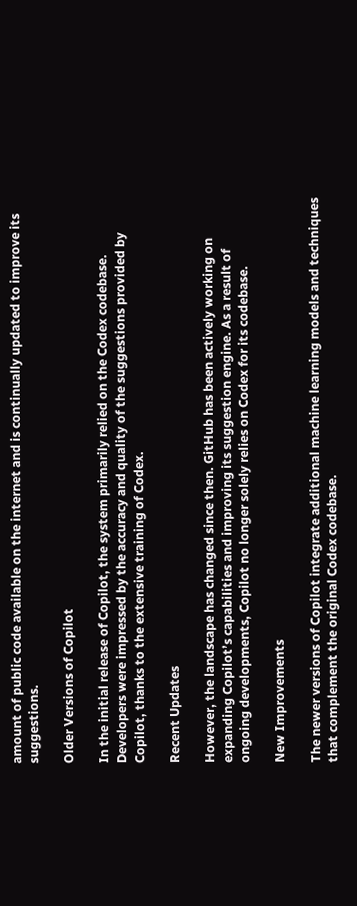amount of public code available on the internet and is continually updated to improve its suggestions.

Older Versions of Copilot

In the initial release of Copilot, the system primarily relied on the Codex codebase. Developers were impressed by the accuracy and quality of the suggestions provided by Copilot, thanks to the extensive training of Codex.

Recent Updates

However, the landscape has changed since then. GitHub has been actively working on expanding Copilot’s capabilities and improving its suggestion engine. As a result of ongoing developments, Copilot no longer solely relies on Codex for its codebase.

New Improvements

The newer versions of Copilot integrate additional machine learning models and techniques that complement the original Codex codebase.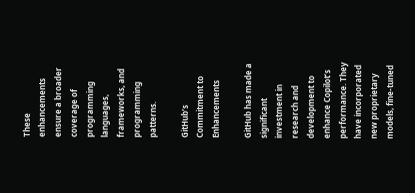These enhancements ensure a broader coverage of programming languages, frameworks, and programming patterns.

GitHub’s Commitment to Enhancements

GitHub has made a significant investment in research and development to enhance Copilot’s performance. They have incorporated new proprietary models, fine-tuned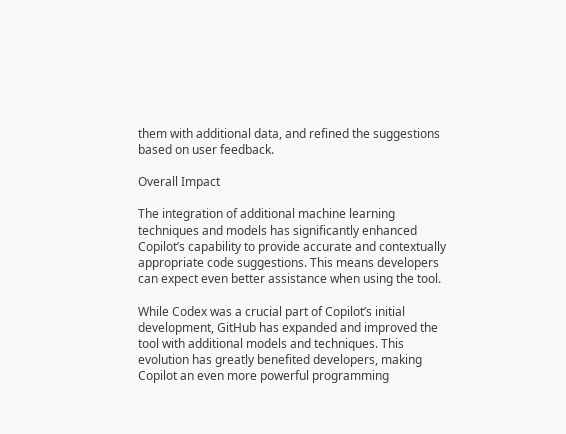them with additional data, and refined the suggestions based on user feedback.

Overall Impact

The integration of additional machine learning techniques and models has significantly enhanced Copilot’s capability to provide accurate and contextually appropriate code suggestions. This means developers can expect even better assistance when using the tool.

While Codex was a crucial part of Copilot’s initial development, GitHub has expanded and improved the tool with additional models and techniques. This evolution has greatly benefited developers, making Copilot an even more powerful programming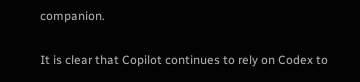companion.

It is clear that Copilot continues to rely on Codex to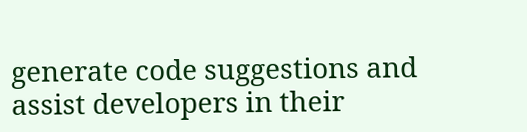generate code suggestions and assist developers in their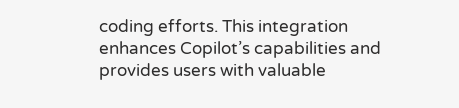coding efforts. This integration enhances Copilot’s capabilities and provides users with valuable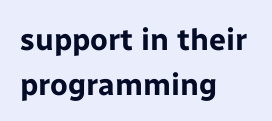support in their programming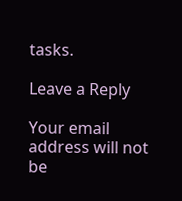tasks.

Leave a Reply

Your email address will not be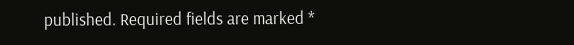published. Required fields are marked *